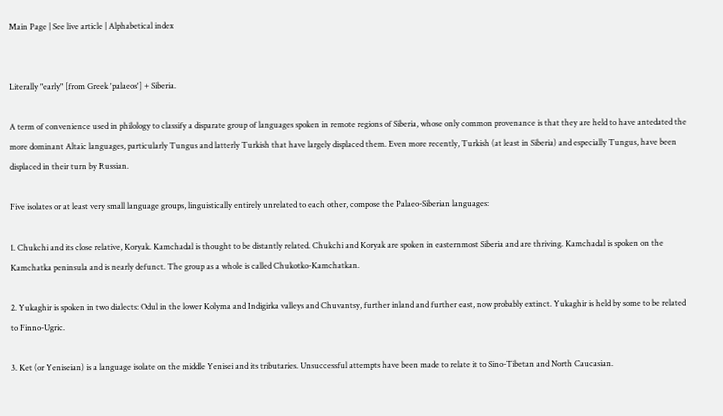Main Page | See live article | Alphabetical index


Literally "early" [from Greek 'palaeos'] + Siberia.

A term of convenience used in philology to classify a disparate group of languages spoken in remote regions of Siberia, whose only common provenance is that they are held to have antedated the more dominant Altaic languages, particularly Tungus and latterly Turkish that have largely displaced them. Even more recently, Turkish (at least in Siberia) and especially Tungus, have been displaced in their turn by Russian.

Five isolates or at least very small language groups, linguistically entirely unrelated to each other, compose the Palaeo-Siberian languages:

1. Chukchi and its close relative, Koryak. Kamchadal is thought to be distantly related. Chukchi and Koryak are spoken in easternmost Siberia and are thriving. Kamchadal is spoken on the Kamchatka peninsula and is nearly defunct. The group as a whole is called Chukotko-Kamchatkan.

2. Yukaghir is spoken in two dialects: Odul in the lower Kolyma and Indigirka valleys and Chuvantsy, further inland and further east, now probably extinct. Yukaghir is held by some to be related to Finno-Ugric.

3. Ket (or Yeniseian) is a language isolate on the middle Yenisei and its tributaries. Unsuccessful attempts have been made to relate it to Sino-Tibetan and North Caucasian.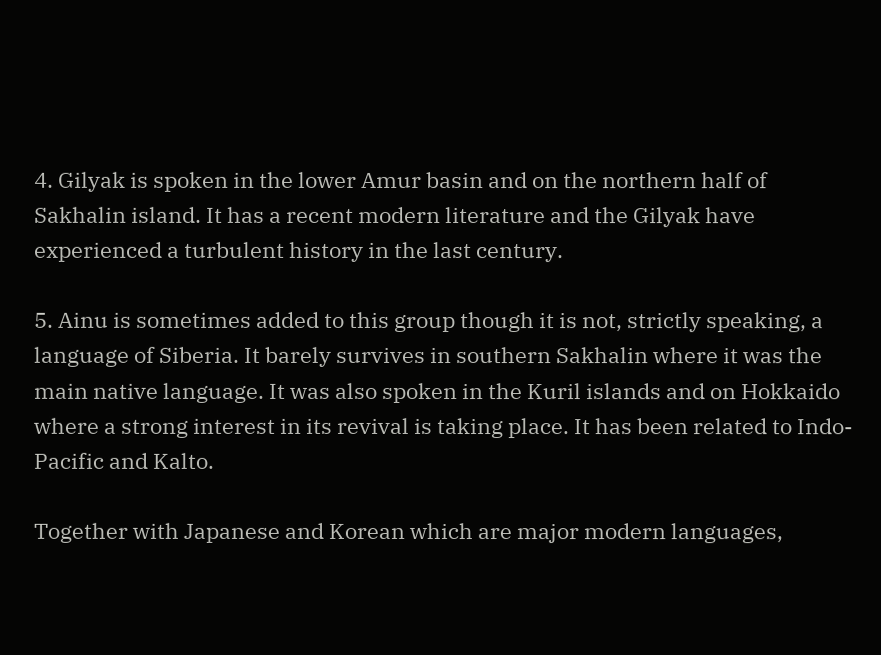4. Gilyak is spoken in the lower Amur basin and on the northern half of Sakhalin island. It has a recent modern literature and the Gilyak have experienced a turbulent history in the last century.

5. Ainu is sometimes added to this group though it is not, strictly speaking, a language of Siberia. It barely survives in southern Sakhalin where it was the main native language. It was also spoken in the Kuril islands and on Hokkaido where a strong interest in its revival is taking place. It has been related to Indo-Pacific and Kalto.

Together with Japanese and Korean which are major modern languages,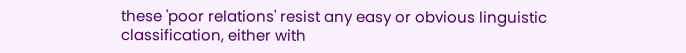these 'poor relations' resist any easy or obvious linguistic classification, either with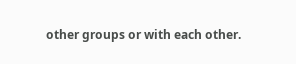other groups or with each other.